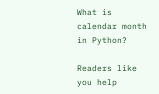What is calendar month in Python?

Readers like you help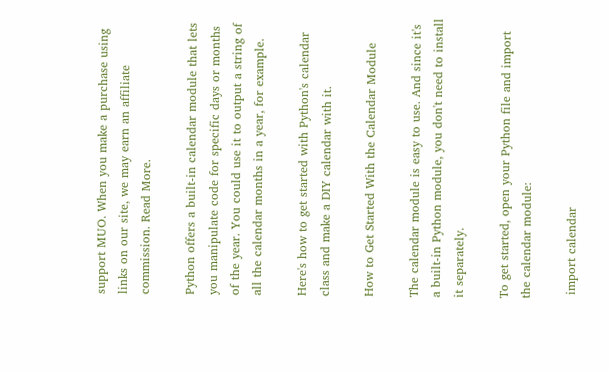support MUO. When you make a purchase using links on our site, we may earn an affiliate commission. Read More.

Python offers a built-in calendar module that lets you manipulate code for specific days or months of the year. You could use it to output a string of all the calendar months in a year, for example.

Here's how to get started with Python's calendar class and make a DIY calendar with it.

How to Get Started With the Calendar Module

The calendar module is easy to use. And since it's a built-in Python module, you don't need to install it separately.

To get started, open your Python file and import the calendar module:

 import calendar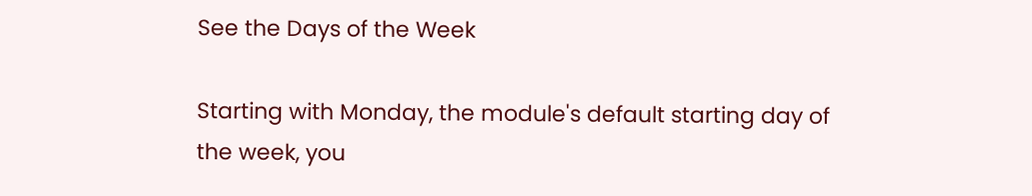See the Days of the Week

Starting with Monday, the module's default starting day of the week, you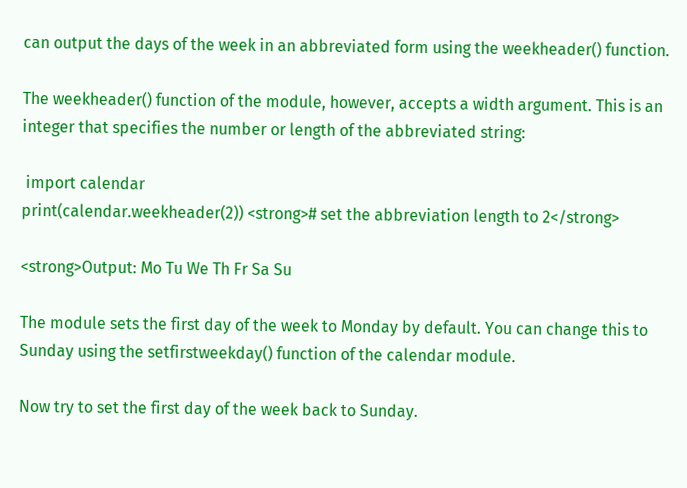can output the days of the week in an abbreviated form using the weekheader() function.

The weekheader() function of the module, however, accepts a width argument. This is an integer that specifies the number or length of the abbreviated string:

 import calendar
print(calendar.weekheader(2)) <strong># set the abbreviation length to 2</strong>

<strong>Output: Mo Tu We Th Fr Sa Su

The module sets the first day of the week to Monday by default. You can change this to Sunday using the setfirstweekday() function of the calendar module.

Now try to set the first day of the week back to Sunday.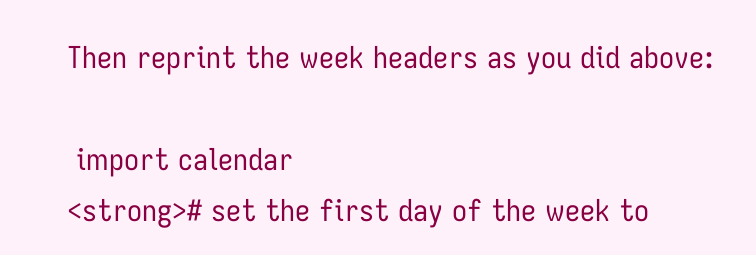Then reprint the week headers as you did above:

 import calendar
<strong># set the first day of the week to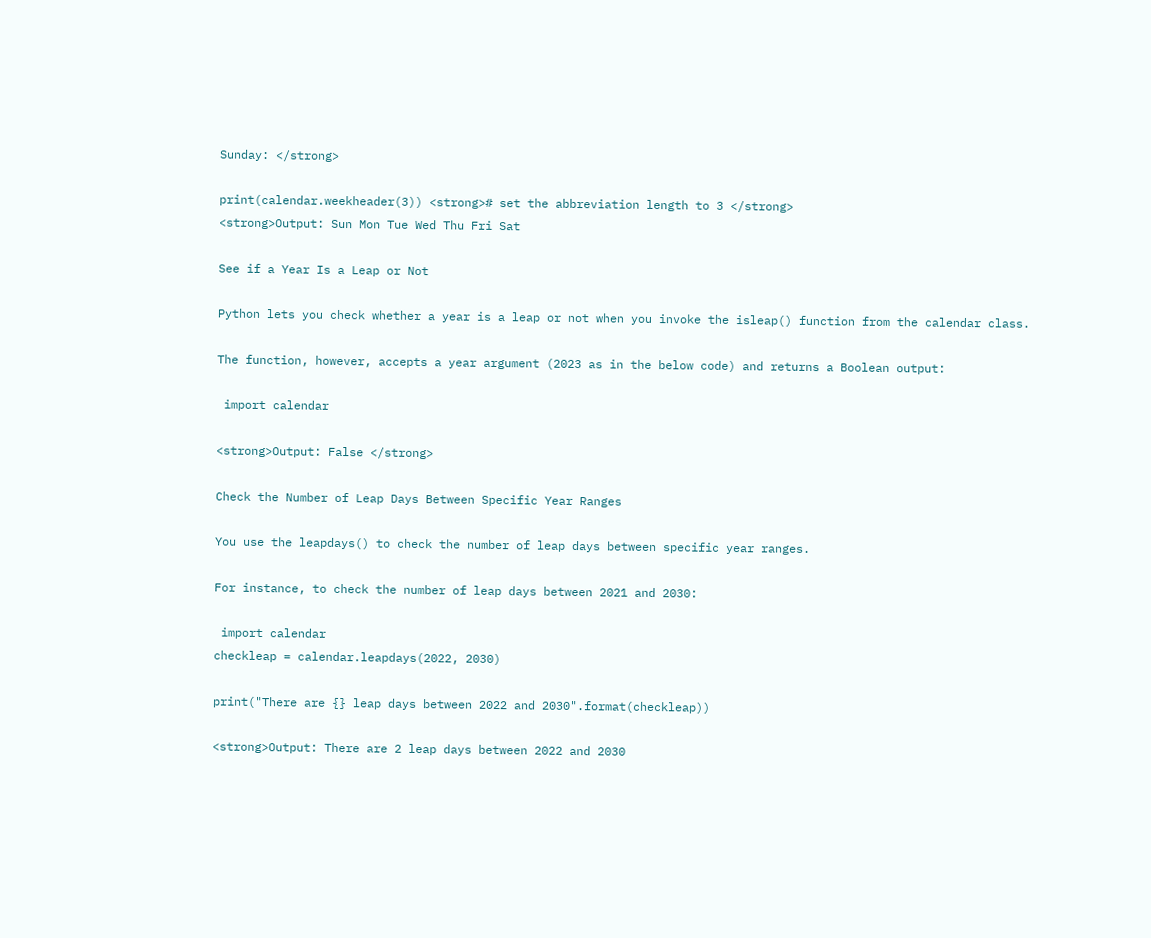Sunday: </strong>

print(calendar.weekheader(3)) <strong># set the abbreviation length to 3 </strong>
<strong>Output: Sun Mon Tue Wed Thu Fri Sat

See if a Year Is a Leap or Not

Python lets you check whether a year is a leap or not when you invoke the isleap() function from the calendar class.

The function, however, accepts a year argument (2023 as in the below code) and returns a Boolean output:

 import calendar

<strong>Output: False </strong>

Check the Number of Leap Days Between Specific Year Ranges

You use the leapdays() to check the number of leap days between specific year ranges.

For instance, to check the number of leap days between 2021 and 2030:

 import calendar
checkleap = calendar.leapdays(2022, 2030)

print("There are {} leap days between 2022 and 2030".format(checkleap))

<strong>Output: There are 2 leap days between 2022 and 2030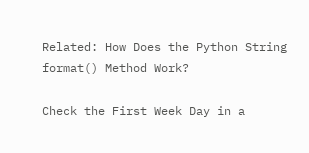Related: How Does the Python String format() Method Work?

Check the First Week Day in a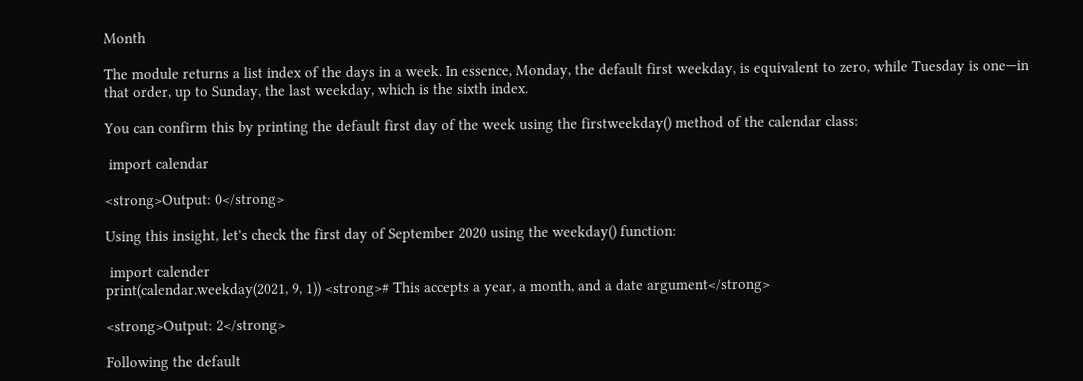Month

The module returns a list index of the days in a week. In essence, Monday, the default first weekday, is equivalent to zero, while Tuesday is one—in that order, up to Sunday, the last weekday, which is the sixth index.

You can confirm this by printing the default first day of the week using the firstweekday() method of the calendar class:

 import calendar

<strong>Output: 0</strong>

Using this insight, let's check the first day of September 2020 using the weekday() function:

 import calender
print(calendar.weekday(2021, 9, 1)) <strong># This accepts a year, a month, and a date argument</strong>

<strong>Output: 2</strong>

Following the default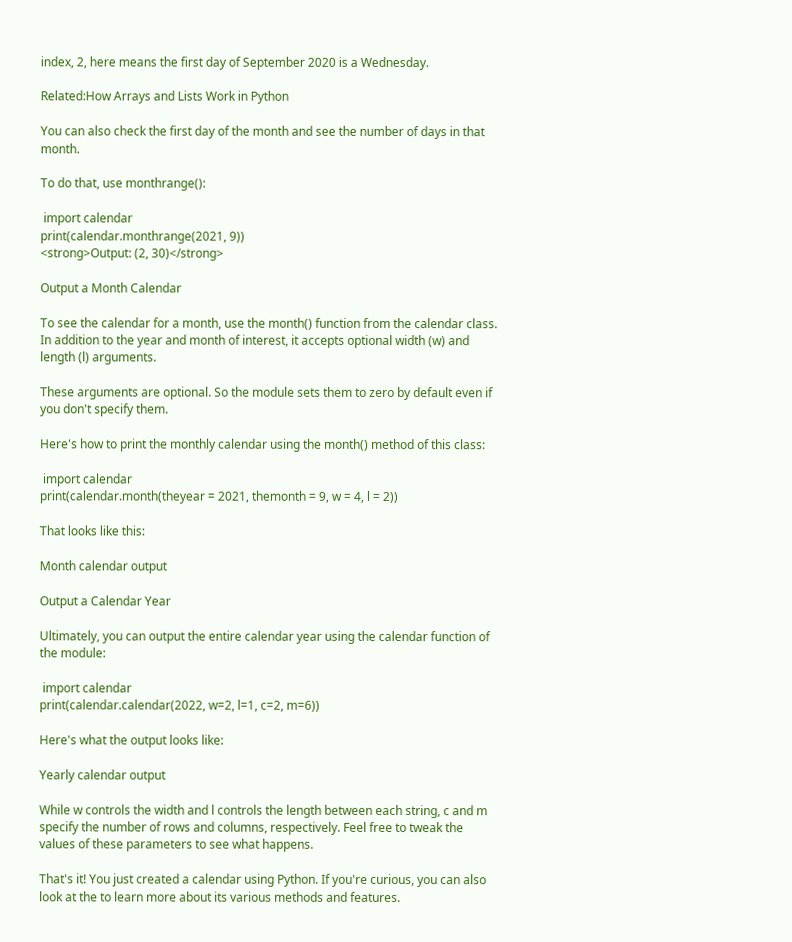index, 2, here means the first day of September 2020 is a Wednesday.

Related:How Arrays and Lists Work in Python

You can also check the first day of the month and see the number of days in that month.

To do that, use monthrange():

 import calendar
print(calendar.monthrange(2021, 9))
<strong>Output: (2, 30)</strong>

Output a Month Calendar

To see the calendar for a month, use the month() function from the calendar class. In addition to the year and month of interest, it accepts optional width (w) and length (l) arguments.

These arguments are optional. So the module sets them to zero by default even if you don't specify them.

Here's how to print the monthly calendar using the month() method of this class:

 import calendar
print(calendar.month(theyear = 2021, themonth = 9, w = 4, l = 2))

That looks like this:

Month calendar output

Output a Calendar Year

Ultimately, you can output the entire calendar year using the calendar function of the module:

 import calendar
print(calendar.calendar(2022, w=2, l=1, c=2, m=6))

Here's what the output looks like:

Yearly calendar output

While w controls the width and l controls the length between each string, c and m specify the number of rows and columns, respectively. Feel free to tweak the values of these parameters to see what happens.

That's it! You just created a calendar using Python. If you're curious, you can also look at the to learn more about its various methods and features.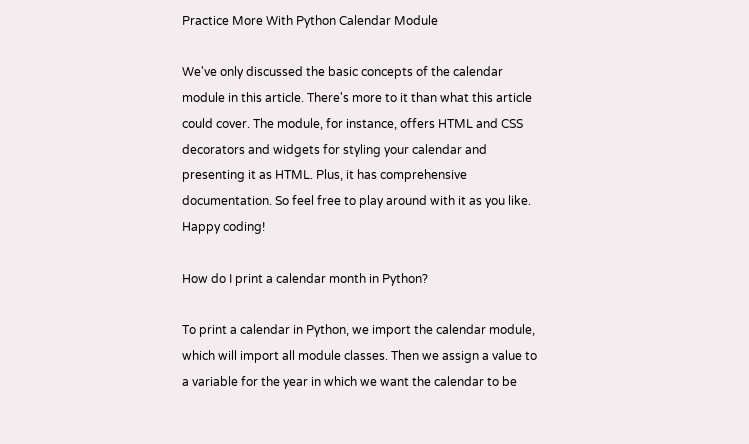Practice More With Python Calendar Module

We've only discussed the basic concepts of the calendar module in this article. There's more to it than what this article could cover. The module, for instance, offers HTML and CSS decorators and widgets for styling your calendar and presenting it as HTML. Plus, it has comprehensive documentation. So feel free to play around with it as you like. Happy coding!

How do I print a calendar month in Python?

To print a calendar in Python, we import the calendar module, which will import all module classes. Then we assign a value to a variable for the year in which we want the calendar to be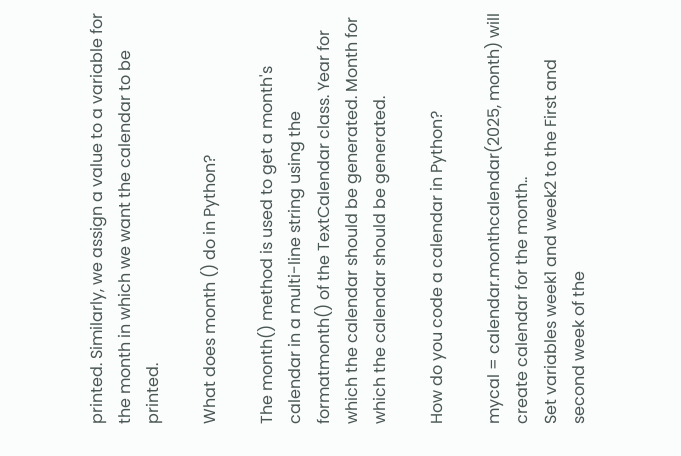printed. Similarly, we assign a value to a variable for the month in which we want the calendar to be printed.

What does month () do in Python?

The month() method is used to get a month's calendar in a multi-line string using the formatmonth() of the TextCalendar class. Year for which the calendar should be generated. Month for which the calendar should be generated.

How do you code a calendar in Python?

mycal = calendar.monthcalendar(2025, month) will create calendar for the month..
Set variables week1 and week2 to the First and second week of the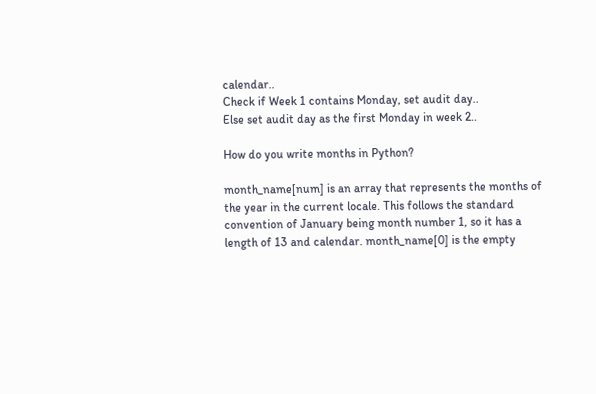calendar..
Check if Week 1 contains Monday, set audit day..
Else set audit day as the first Monday in week 2..

How do you write months in Python?

month_name[num] is an array that represents the months of the year in the current locale. This follows the standard convention of January being month number 1, so it has a length of 13 and calendar. month_name[0] is the empty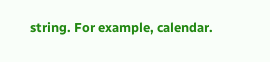string. For example, calendar.